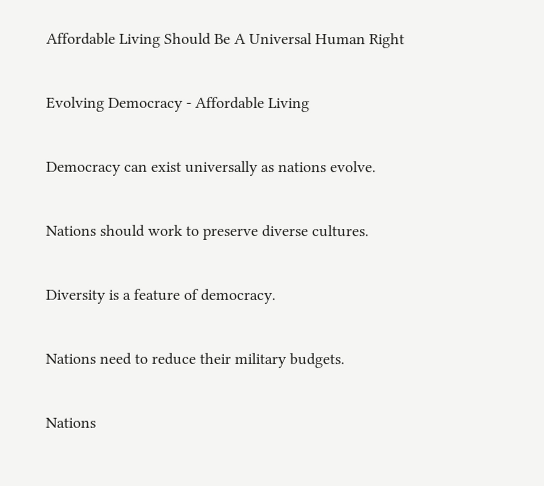Affordable Living Should Be A Universal Human Right

Evolving Democracy - Affordable Living

Democracy can exist universally as nations evolve.

Nations should work to preserve diverse cultures.

Diversity is a feature of democracy.

Nations need to reduce their military budgets.

Nations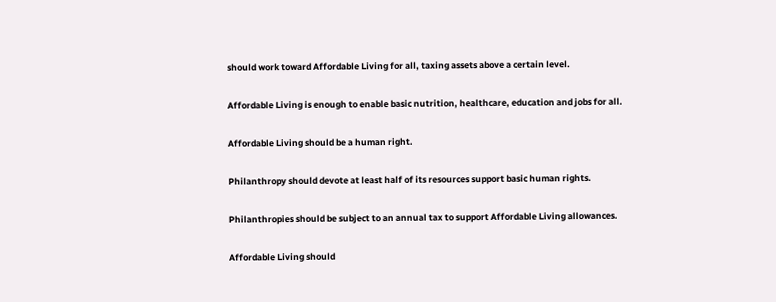should work toward Affordable Living for all, taxing assets above a certain level.

Affordable Living is enough to enable basic nutrition, healthcare, education and jobs for all.

Affordable Living should be a human right.

Philanthropy should devote at least half of its resources support basic human rights.

Philanthropies should be subject to an annual tax to support Affordable Living allowances.

Affordable Living should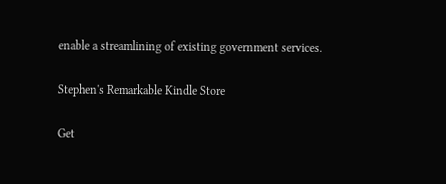enable a streamlining of existing government services.

Stephen's Remarkable Kindle Store

Get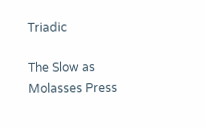Triadic

The Slow as Molasses Press